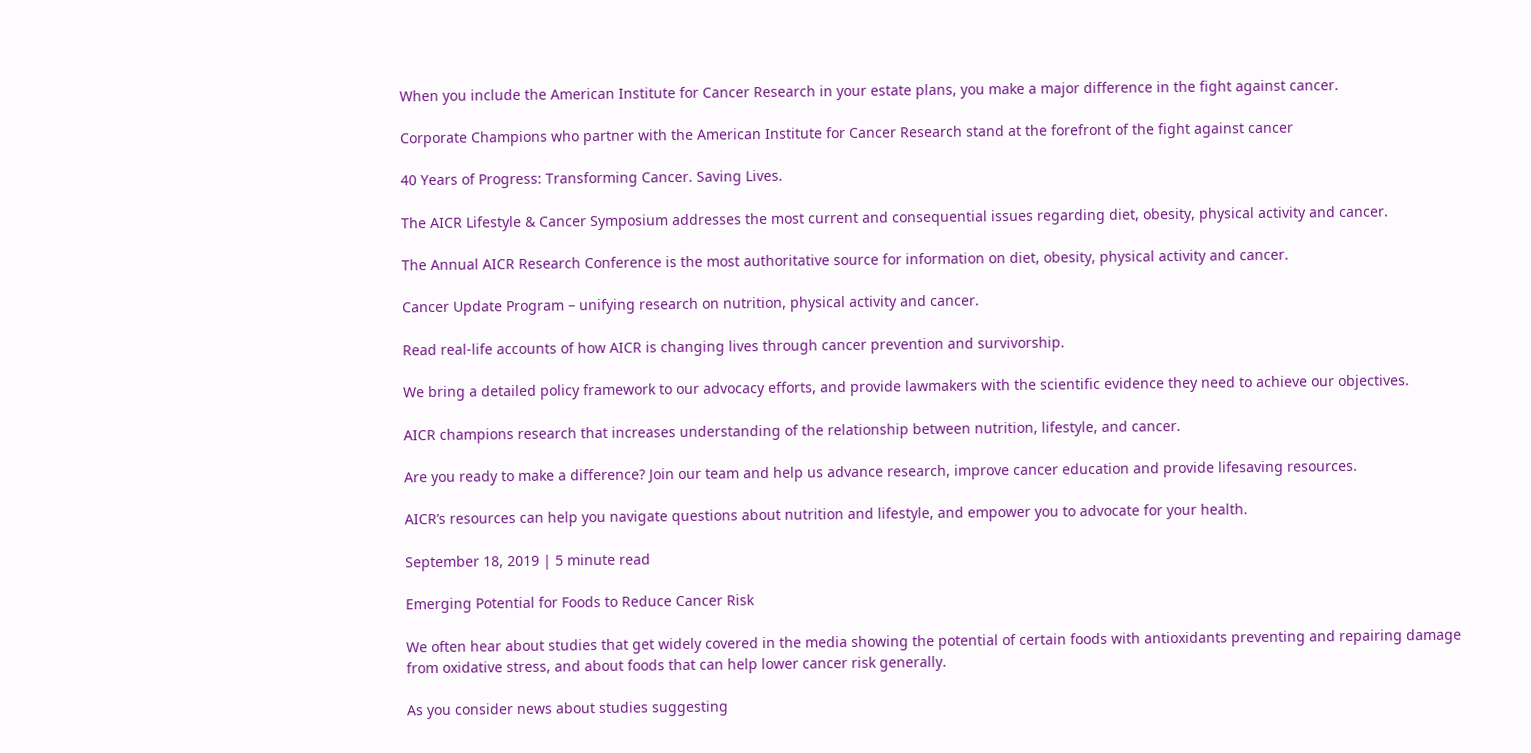When you include the American Institute for Cancer Research in your estate plans, you make a major difference in the fight against cancer.

Corporate Champions who partner with the American Institute for Cancer Research stand at the forefront of the fight against cancer

40 Years of Progress: Transforming Cancer. Saving Lives.

The AICR Lifestyle & Cancer Symposium addresses the most current and consequential issues regarding diet, obesity, physical activity and cancer.

The Annual AICR Research Conference is the most authoritative source for information on diet, obesity, physical activity and cancer.

Cancer Update Program – unifying research on nutrition, physical activity and cancer.

Read real-life accounts of how AICR is changing lives through cancer prevention and survivorship.

We bring a detailed policy framework to our advocacy efforts, and provide lawmakers with the scientific evidence they need to achieve our objectives.

AICR champions research that increases understanding of the relationship between nutrition, lifestyle, and cancer.

Are you ready to make a difference? Join our team and help us advance research, improve cancer education and provide lifesaving resources.

AICR’s resources can help you navigate questions about nutrition and lifestyle, and empower you to advocate for your health.

September 18, 2019 | 5 minute read

Emerging Potential for Foods to Reduce Cancer Risk

We often hear about studies that get widely covered in the media showing the potential of certain foods with antioxidants preventing and repairing damage from oxidative stress, and about foods that can help lower cancer risk generally.

As you consider news about studies suggesting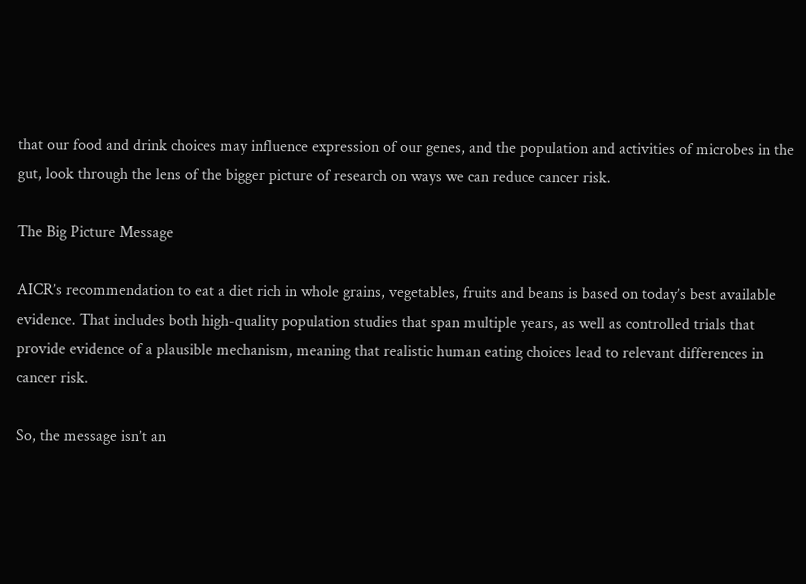that our food and drink choices may influence expression of our genes, and the population and activities of microbes in the gut, look through the lens of the bigger picture of research on ways we can reduce cancer risk.

The Big Picture Message

AICR’s recommendation to eat a diet rich in whole grains, vegetables, fruits and beans is based on today’s best available evidence. That includes both high-quality population studies that span multiple years, as well as controlled trials that provide evidence of a plausible mechanism, meaning that realistic human eating choices lead to relevant differences in cancer risk.

So, the message isn’t an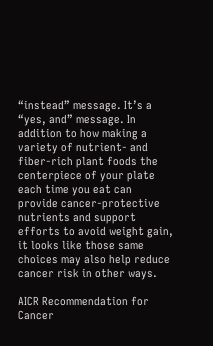“instead” message. It’s a “yes, and” message. In addition to how making a variety of nutrient- and fiber-rich plant foods the centerpiece of your plate each time you eat can provide cancer-protective nutrients and support efforts to avoid weight gain, it looks like those same choices may also help reduce cancer risk in other ways.

AICR Recommendation for Cancer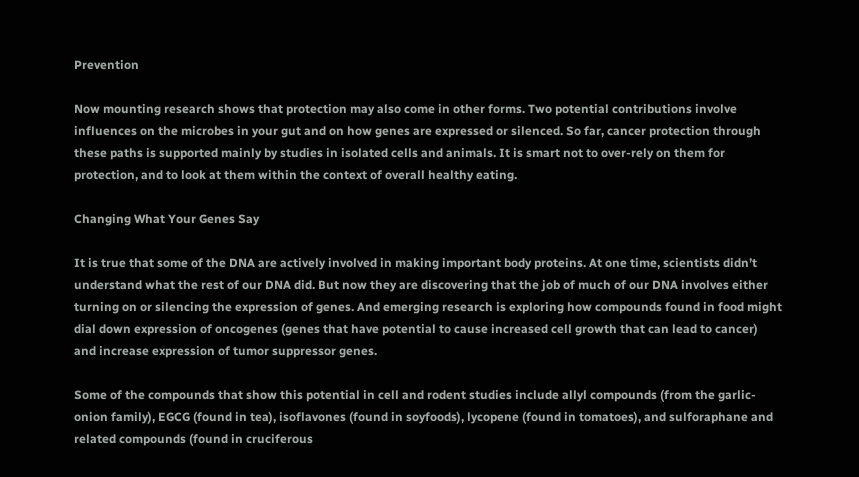Prevention

Now mounting research shows that protection may also come in other forms. Two potential contributions involve influences on the microbes in your gut and on how genes are expressed or silenced. So far, cancer protection through these paths is supported mainly by studies in isolated cells and animals. It is smart not to over-rely on them for protection, and to look at them within the context of overall healthy eating.

Changing What Your Genes Say

It is true that some of the DNA are actively involved in making important body proteins. At one time, scientists didn’t understand what the rest of our DNA did. But now they are discovering that the job of much of our DNA involves either turning on or silencing the expression of genes. And emerging research is exploring how compounds found in food might dial down expression of oncogenes (genes that have potential to cause increased cell growth that can lead to cancer) and increase expression of tumor suppressor genes.

Some of the compounds that show this potential in cell and rodent studies include allyl compounds (from the garlic-onion family), EGCG (found in tea), isoflavones (found in soyfoods), lycopene (found in tomatoes), and sulforaphane and related compounds (found in cruciferous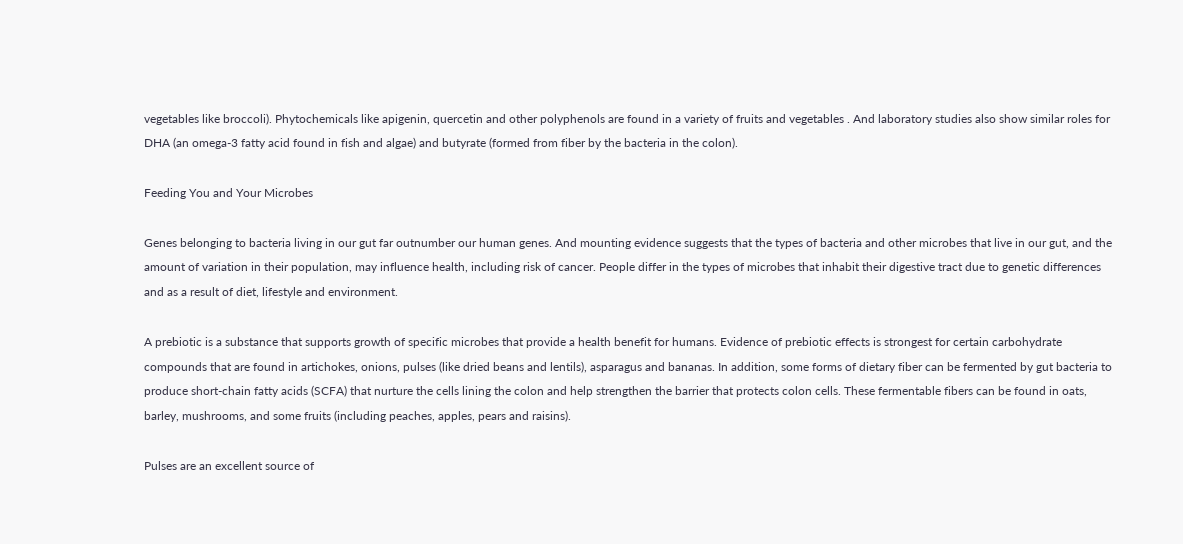vegetables like broccoli). Phytochemicals like apigenin, quercetin and other polyphenols are found in a variety of fruits and vegetables . And laboratory studies also show similar roles for DHA (an omega-3 fatty acid found in fish and algae) and butyrate (formed from fiber by the bacteria in the colon).

Feeding You and Your Microbes

Genes belonging to bacteria living in our gut far outnumber our human genes. And mounting evidence suggests that the types of bacteria and other microbes that live in our gut, and the amount of variation in their population, may influence health, including risk of cancer. People differ in the types of microbes that inhabit their digestive tract due to genetic differences and as a result of diet, lifestyle and environment.

A prebiotic is a substance that supports growth of specific microbes that provide a health benefit for humans. Evidence of prebiotic effects is strongest for certain carbohydrate compounds that are found in artichokes, onions, pulses (like dried beans and lentils), asparagus and bananas. In addition, some forms of dietary fiber can be fermented by gut bacteria to produce short-chain fatty acids (SCFA) that nurture the cells lining the colon and help strengthen the barrier that protects colon cells. These fermentable fibers can be found in oats, barley, mushrooms, and some fruits (including peaches, apples, pears and raisins).

Pulses are an excellent source of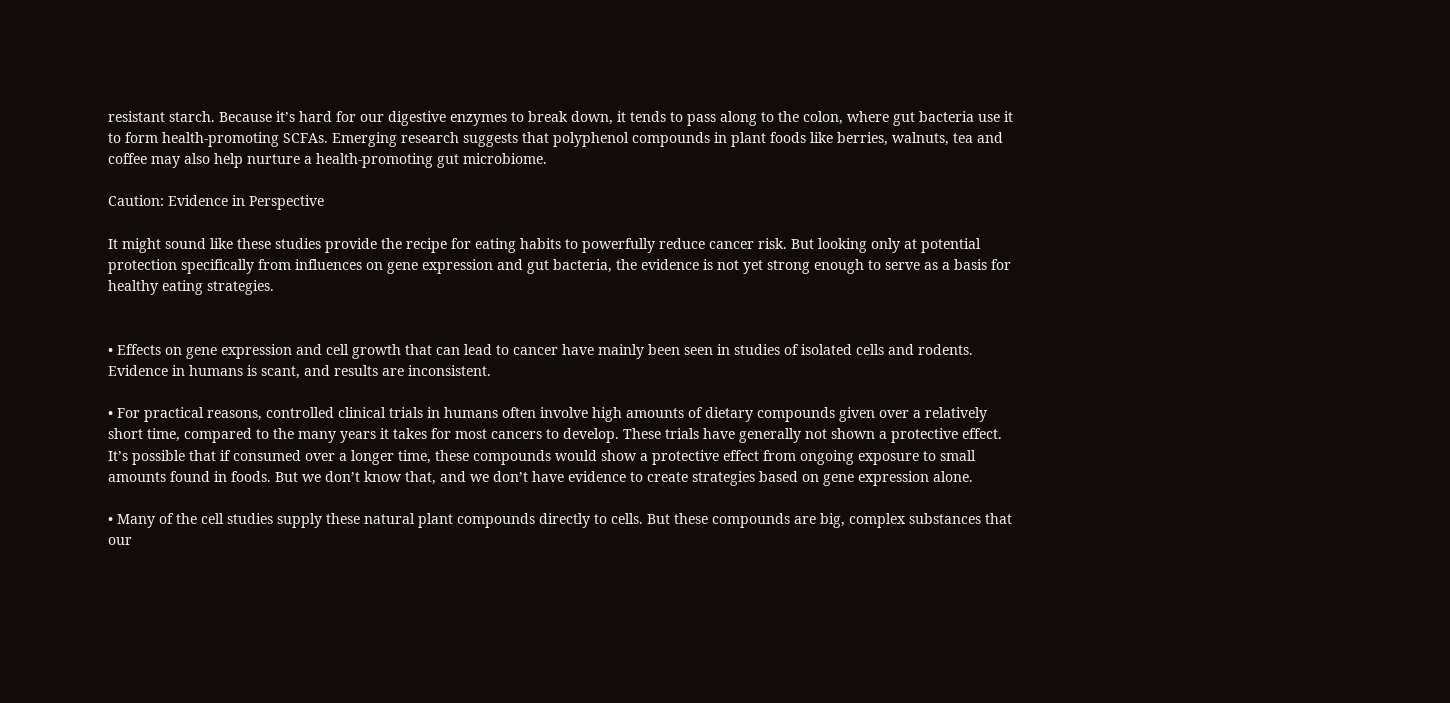resistant starch. Because it’s hard for our digestive enzymes to break down, it tends to pass along to the colon, where gut bacteria use it to form health-promoting SCFAs. Emerging research suggests that polyphenol compounds in plant foods like berries, walnuts, tea and coffee may also help nurture a health-promoting gut microbiome.

Caution: Evidence in Perspective

It might sound like these studies provide the recipe for eating habits to powerfully reduce cancer risk. But looking only at potential protection specifically from influences on gene expression and gut bacteria, the evidence is not yet strong enough to serve as a basis for healthy eating strategies.


• Effects on gene expression and cell growth that can lead to cancer have mainly been seen in studies of isolated cells and rodents. Evidence in humans is scant, and results are inconsistent.

• For practical reasons, controlled clinical trials in humans often involve high amounts of dietary compounds given over a relatively short time, compared to the many years it takes for most cancers to develop. These trials have generally not shown a protective effect. It’s possible that if consumed over a longer time, these compounds would show a protective effect from ongoing exposure to small amounts found in foods. But we don’t know that, and we don’t have evidence to create strategies based on gene expression alone.

• Many of the cell studies supply these natural plant compounds directly to cells. But these compounds are big, complex substances that our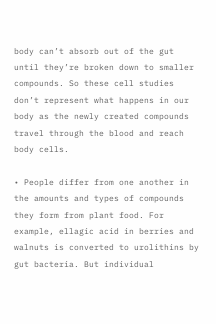body can’t absorb out of the gut until they’re broken down to smaller compounds. So these cell studies don’t represent what happens in our body as the newly created compounds travel through the blood and reach body cells.

• People differ from one another in the amounts and types of compounds they form from plant food. For example, ellagic acid in berries and walnuts is converted to urolithins by gut bacteria. But individual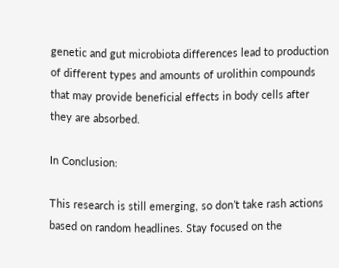genetic and gut microbiota differences lead to production of different types and amounts of urolithin compounds that may provide beneficial effects in body cells after they are absorbed.

In Conclusion:

This research is still emerging, so don’t take rash actions based on random headlines. Stay focused on the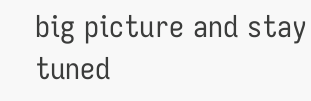big picture and stay tuned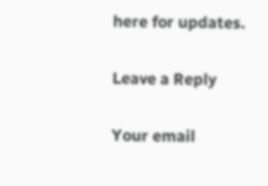here for updates.

Leave a Reply

Your email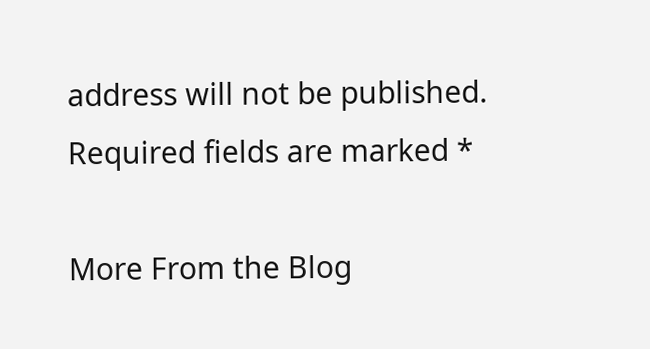address will not be published. Required fields are marked *

More From the Blog